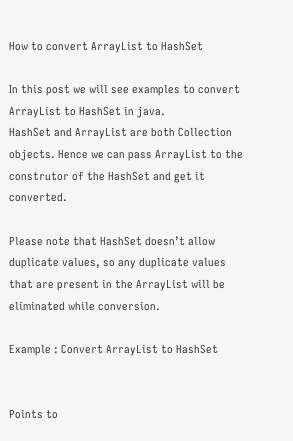How to convert ArrayList to HashSet

In this post we will see examples to convert ArrayList to HashSet in java.
HashSet and ArrayList are both Collection objects. Hence we can pass ArrayList to the construtor of the HashSet and get it converted.

Please note that HashSet doesn’t allow duplicate values, so any duplicate values that are present in the ArrayList will be eliminated while conversion.

Example : Convert ArrayList to HashSet


Points to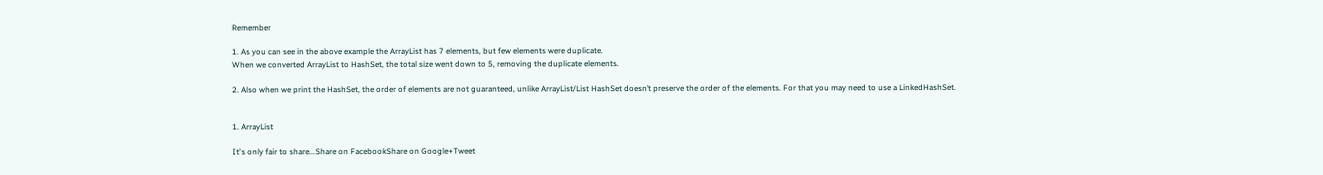Remember

1. As you can see in the above example the ArrayList has 7 elements, but few elements were duplicate.
When we converted ArrayList to HashSet, the total size went down to 5, removing the duplicate elements.

2. Also when we print the HashSet, the order of elements are not guaranteed, unlike ArrayList/List HashSet doesn’t preserve the order of the elements. For that you may need to use a LinkedHashSet.


1. ArrayList

It's only fair to share...Share on FacebookShare on Google+Tweet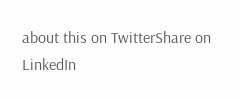about this on TwitterShare on LinkedIn